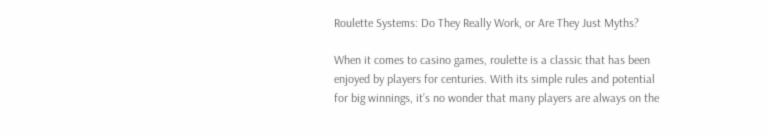Roulette Systems: Do They Really Work, or Are They Just Myths?

When it comes to casino games, roulette is a classic that has been enjoyed by players for centuries. With its simple rules and potential for big winnings, it’s no wonder that many players are always on the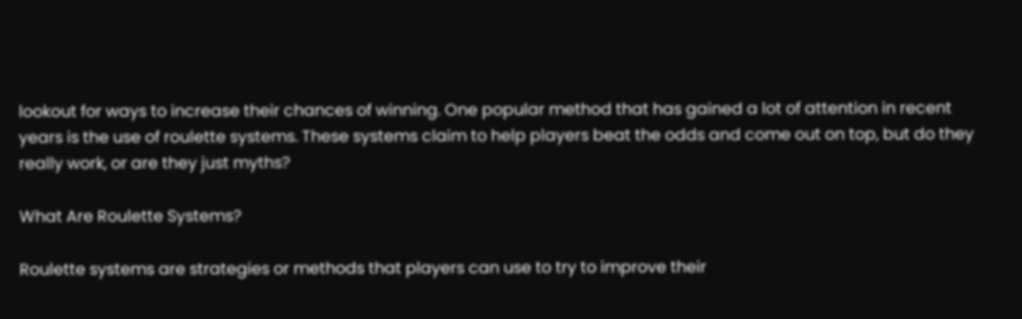lookout for ways to increase their chances of winning. One popular method that has gained a lot of attention in recent years is the use of roulette systems. These systems claim to help players beat the odds and come out on top, but do they really work, or are they just myths?

What Are Roulette Systems?

Roulette systems are strategies or methods that players can use to try to improve their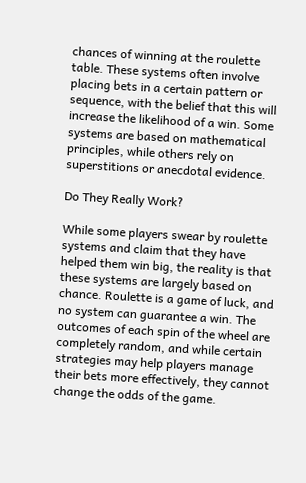chances of winning at the roulette table. These systems often involve placing bets in a certain pattern or sequence, with the belief that this will increase the likelihood of a win. Some systems are based on mathematical principles, while others rely on superstitions or anecdotal evidence.

Do They Really Work?

While some players swear by roulette systems and claim that they have helped them win big, the reality is that these systems are largely based on chance. Roulette is a game of luck, and no system can guarantee a win. The outcomes of each spin of the wheel are completely random, and while certain strategies may help players manage their bets more effectively, they cannot change the odds of the game.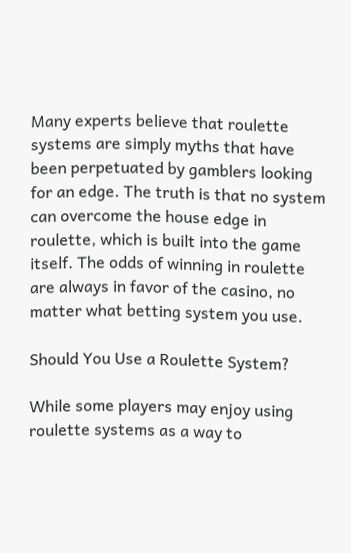Many experts believe that roulette systems are simply myths that have been perpetuated by gamblers looking for an edge. The truth is that no system can overcome the house edge in roulette, which is built into the game itself. The odds of winning in roulette are always in favor of the casino, no matter what betting system you use.

Should You Use a Roulette System?

While some players may enjoy using roulette systems as a way to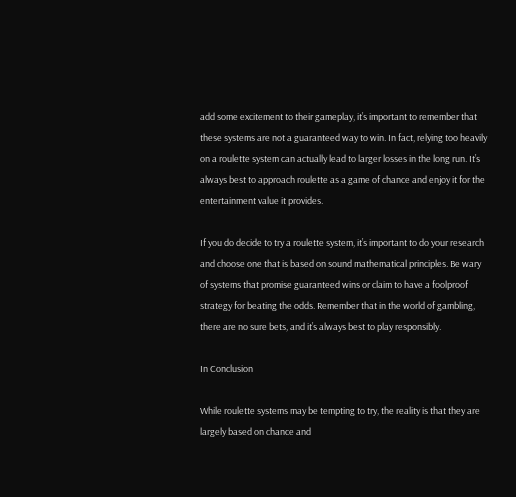add some excitement to their gameplay, it’s important to remember that these systems are not a guaranteed way to win. In fact, relying too heavily on a roulette system can actually lead to larger losses in the long run. It’s always best to approach roulette as a game of chance and enjoy it for the entertainment value it provides.

If you do decide to try a roulette system, it’s important to do your research and choose one that is based on sound mathematical principles. Be wary of systems that promise guaranteed wins or claim to have a foolproof strategy for beating the odds. Remember that in the world of gambling, there are no sure bets, and it’s always best to play responsibly.

In Conclusion

While roulette systems may be tempting to try, the reality is that they are largely based on chance and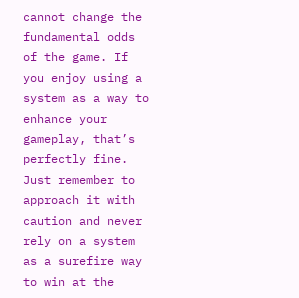cannot change the fundamental odds of the game. If you enjoy using a system as a way to enhance your gameplay, that’s perfectly fine. Just remember to approach it with caution and never rely on a system as a surefire way to win at the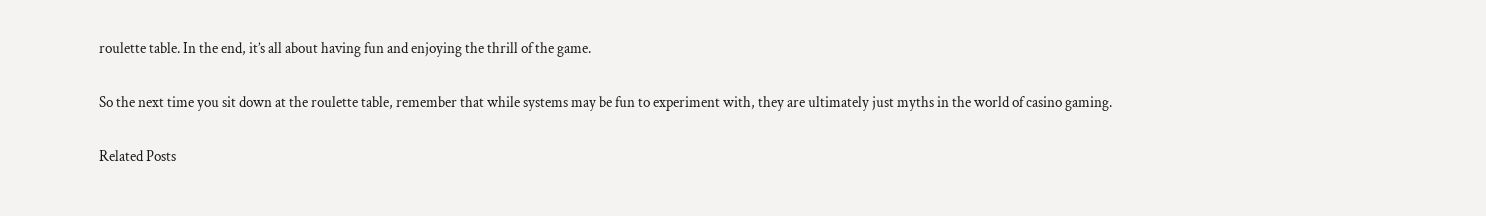roulette table. In the end, it’s all about having fun and enjoying the thrill of the game.

So the next time you sit down at the roulette table, remember that while systems may be fun to experiment with, they are ultimately just myths in the world of casino gaming.

Related Posts